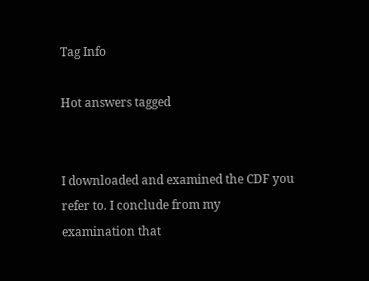Tag Info

Hot answers tagged


I downloaded and examined the CDF you refer to. I conclude from my examination that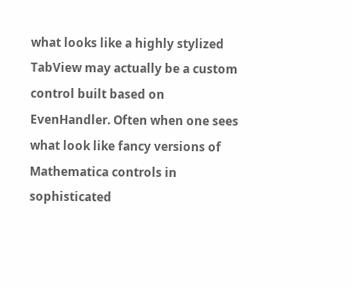what looks like a highly stylized TabView may actually be a custom control built based on EvenHandler. Often when one sees what look like fancy versions of Mathematica controls in sophisticated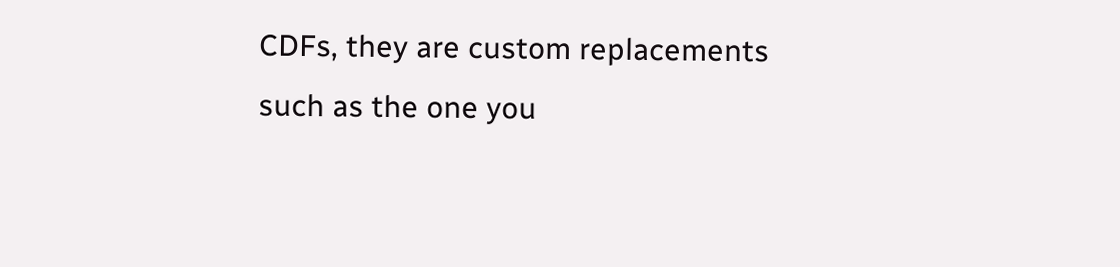CDFs, they are custom replacements such as the one you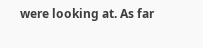were looking at. As far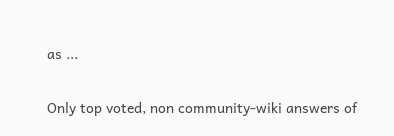as ...

Only top voted, non community-wiki answers of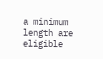a minimum length are eligible